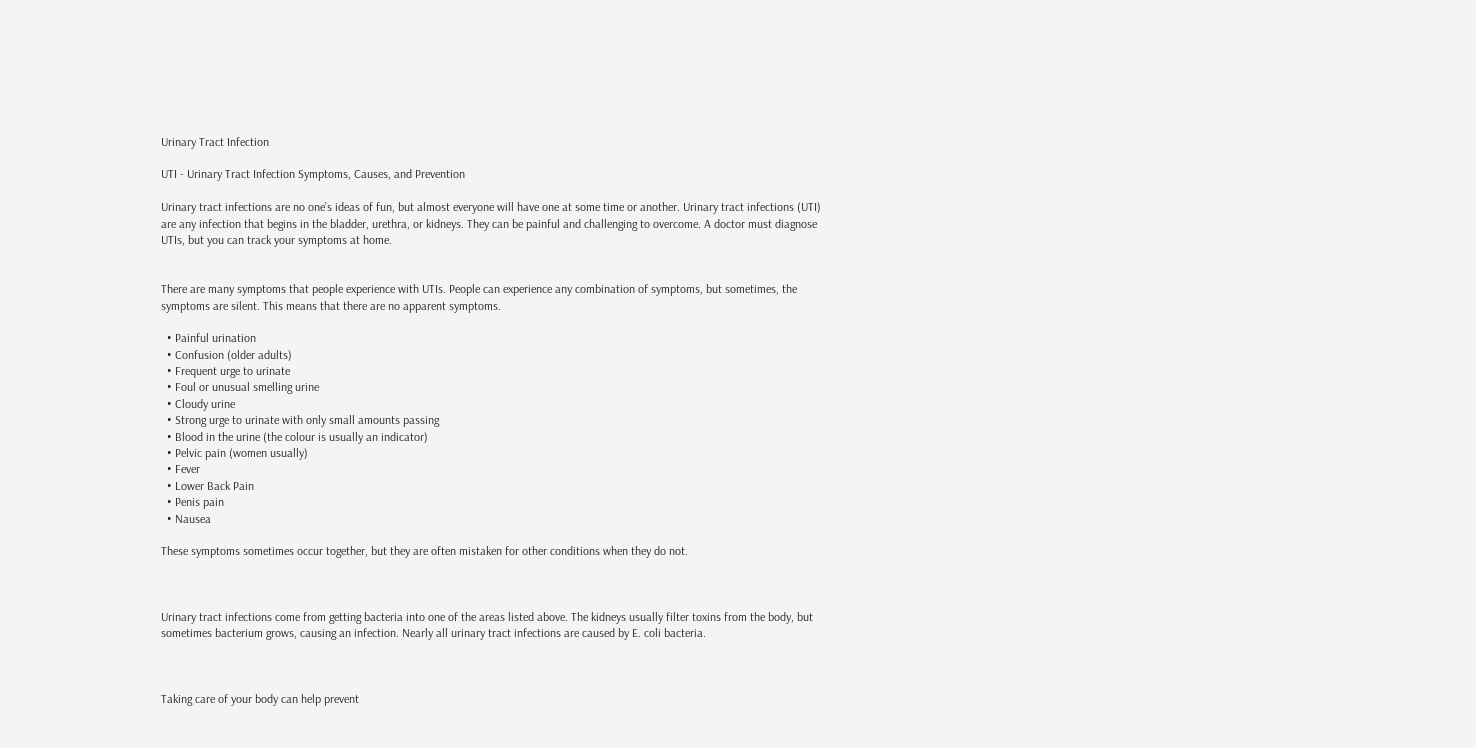Urinary Tract Infection

UTI - Urinary Tract Infection Symptoms, Causes, and Prevention

Urinary tract infections are no one’s ideas of fun, but almost everyone will have one at some time or another. Urinary tract infections (UTI) are any infection that begins in the bladder, urethra, or kidneys. They can be painful and challenging to overcome. A doctor must diagnose UTIs, but you can track your symptoms at home.


There are many symptoms that people experience with UTIs. People can experience any combination of symptoms, but sometimes, the symptoms are silent. This means that there are no apparent symptoms.

  • Painful urination
  • Confusion (older adults)
  • Frequent urge to urinate
  • Foul or unusual smelling urine
  • Cloudy urine
  • Strong urge to urinate with only small amounts passing
  • Blood in the urine (the colour is usually an indicator)
  • Pelvic pain (women usually)
  • Fever
  • Lower Back Pain
  • Penis pain
  • Nausea

These symptoms sometimes occur together, but they are often mistaken for other conditions when they do not.



Urinary tract infections come from getting bacteria into one of the areas listed above. The kidneys usually filter toxins from the body, but sometimes bacterium grows, causing an infection. Nearly all urinary tract infections are caused by E. coli bacteria.



Taking care of your body can help prevent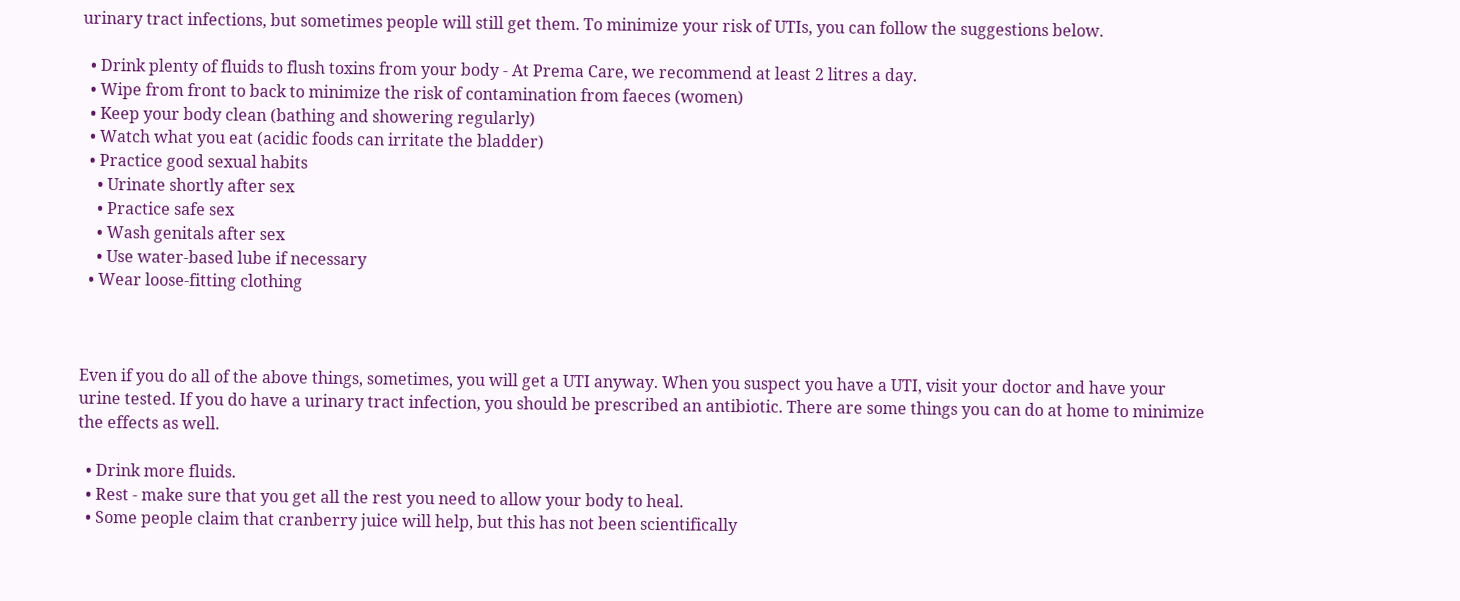urinary tract infections, but sometimes people will still get them. To minimize your risk of UTIs, you can follow the suggestions below.

  • Drink plenty of fluids to flush toxins from your body - At Prema Care, we recommend at least 2 litres a day.
  • Wipe from front to back to minimize the risk of contamination from faeces (women)
  • Keep your body clean (bathing and showering regularly)
  • Watch what you eat (acidic foods can irritate the bladder)
  • Practice good sexual habits
    • Urinate shortly after sex
    • Practice safe sex
    • Wash genitals after sex
    • Use water-based lube if necessary
  • Wear loose-fitting clothing



Even if you do all of the above things, sometimes, you will get a UTI anyway. When you suspect you have a UTI, visit your doctor and have your urine tested. If you do have a urinary tract infection, you should be prescribed an antibiotic. There are some things you can do at home to minimize the effects as well.

  • Drink more fluids.
  • Rest - make sure that you get all the rest you need to allow your body to heal.
  • Some people claim that cranberry juice will help, but this has not been scientifically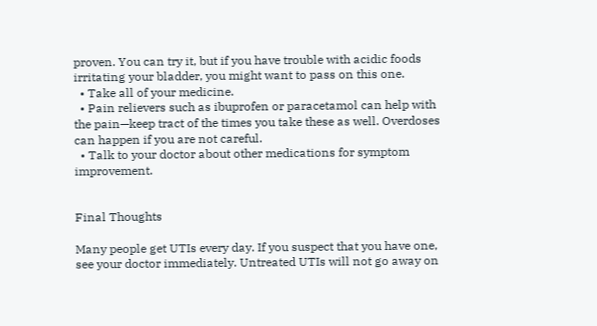proven. You can try it, but if you have trouble with acidic foods irritating your bladder, you might want to pass on this one.
  • Take all of your medicine.
  • Pain relievers such as ibuprofen or paracetamol can help with the pain—keep tract of the times you take these as well. Overdoses can happen if you are not careful.
  • Talk to your doctor about other medications for symptom improvement.


Final Thoughts

Many people get UTIs every day. If you suspect that you have one, see your doctor immediately. Untreated UTIs will not go away on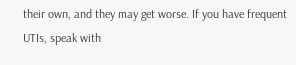their own, and they may get worse. If you have frequent UTIs, speak with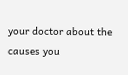your doctor about the causes you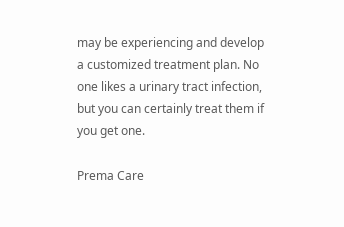may be experiencing and develop a customized treatment plan. No one likes a urinary tract infection, but you can certainly treat them if you get one.

Prema Care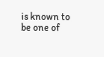is known to be one of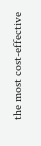the most cost-effective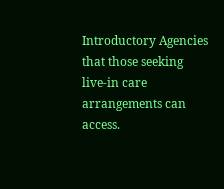Introductory Agencies that those seeking live-in care arrangements can access.